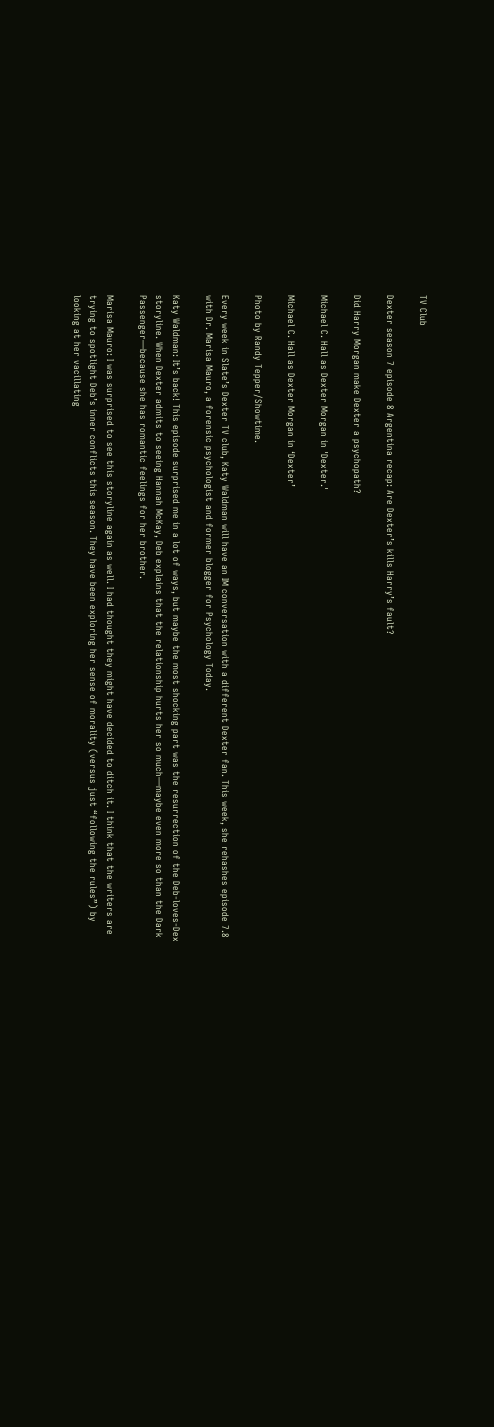TV Club

Dexter season 7 episode 8 Argentina recap: Are Dexter’s kills Harry’s fault?

Did Harry Morgan make Dexter a psychopath?

Michael C. Hall as Dexter Morgan in 'Dexter.'

Michael C. Hall as Dexter Morgan in ‘Dexter’

Photo by Randy Tepper/Showtime.

Every week in Slate’s Dexter TV club, Katy Waldman will have an IM conversation with a different Dexter fan. This week, she rehashes episode 7.8 with Dr. Marisa Mauro, a forensic psychologist and former blogger for Psychology Today.

Katy Waldman: It’s back! This episode surprised me in a lot of ways, but maybe the most shocking part was the resurrection of the Deb-loves-Dex storyline. When Dexter admits to seeing Hannah McKay, Deb explains that the relationship hurts her so much—maybe even more so than the Dark Passenger—because she has romantic feelings for her brother.

Marisa Mauro: I was surprised to see this storyline again as well. I had thought they might have decided to ditch it. I think that the writers are trying to spotlight Deb’s inner conflicts this season. They have been exploring her sense of morality (versus just “following the rules”) by looking at her vacillating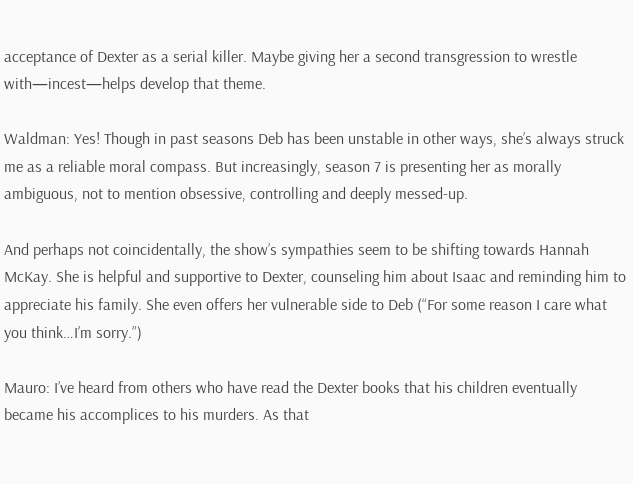acceptance of Dexter as a serial killer. Maybe giving her a second transgression to wrestle with—incest—helps develop that theme.

Waldman: Yes! Though in past seasons Deb has been unstable in other ways, she’s always struck me as a reliable moral compass. But increasingly, season 7 is presenting her as morally ambiguous, not to mention obsessive, controlling and deeply messed-up.

And perhaps not coincidentally, the show’s sympathies seem to be shifting towards Hannah McKay. She is helpful and supportive to Dexter, counseling him about Isaac and reminding him to appreciate his family. She even offers her vulnerable side to Deb (“For some reason I care what you think…I’m sorry.”)

Mauro: I’ve heard from others who have read the Dexter books that his children eventually became his accomplices to his murders. As that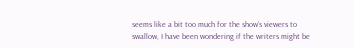seems like a bit too much for the show’s viewers to swallow, I have been wondering if the writers might be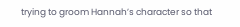trying to groom Hannah’s character so that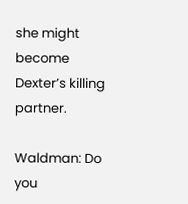she might become Dexter’s killing partner.

Waldman: Do you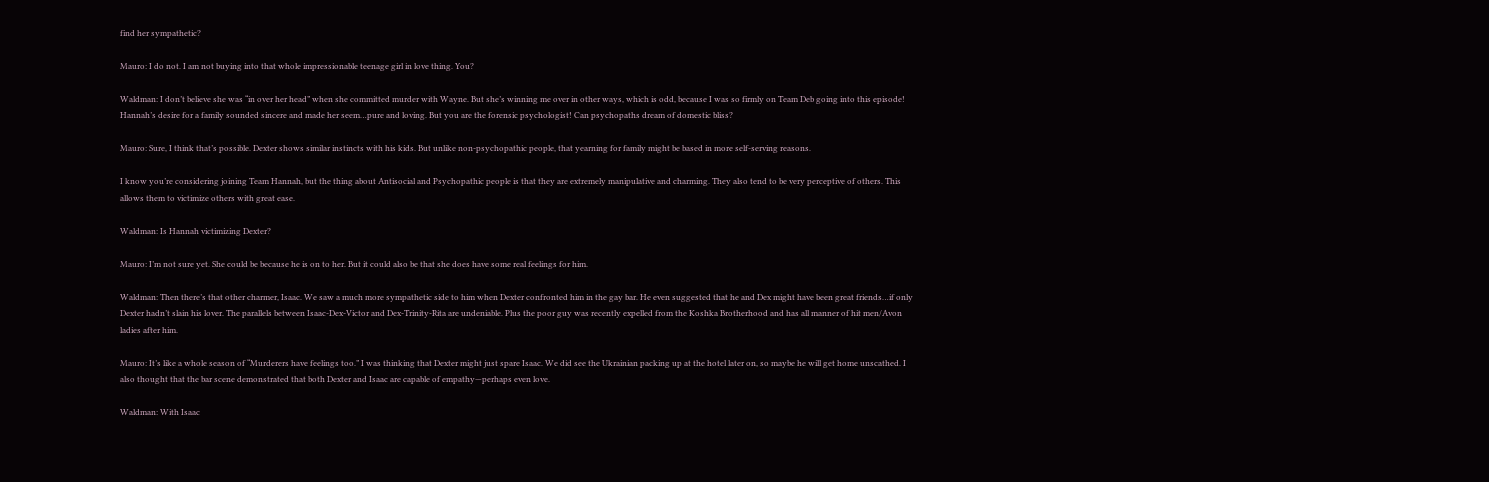find her sympathetic?

Mauro: I do not. I am not buying into that whole impressionable teenage girl in love thing. You?

Waldman: I don’t believe she was “in over her head” when she committed murder with Wayne. But she’s winning me over in other ways, which is odd, because I was so firmly on Team Deb going into this episode! Hannah’s desire for a family sounded sincere and made her seem…pure and loving. But you are the forensic psychologist! Can psychopaths dream of domestic bliss?

Mauro: Sure, I think that’s possible. Dexter shows similar instincts with his kids. But unlike non-psychopathic people, that yearning for family might be based in more self-serving reasons.

I know you’re considering joining Team Hannah, but the thing about Antisocial and Psychopathic people is that they are extremely manipulative and charming. They also tend to be very perceptive of others. This allows them to victimize others with great ease.

Waldman: Is Hannah victimizing Dexter?

Mauro: I’m not sure yet. She could be because he is on to her. But it could also be that she does have some real feelings for him.

Waldman: Then there’s that other charmer, Isaac. We saw a much more sympathetic side to him when Dexter confronted him in the gay bar. He even suggested that he and Dex might have been great friends…if only Dexter hadn’t slain his lover. The parallels between Isaac-Dex-Victor and Dex-Trinity-Rita are undeniable. Plus the poor guy was recently expelled from the Koshka Brotherhood and has all manner of hit men/Avon ladies after him.

Mauro: It’s like a whole season of “Murderers have feelings too.” I was thinking that Dexter might just spare Isaac. We did see the Ukrainian packing up at the hotel later on, so maybe he will get home unscathed. I also thought that the bar scene demonstrated that both Dexter and Isaac are capable of empathy—perhaps even love.

Waldman: With Isaac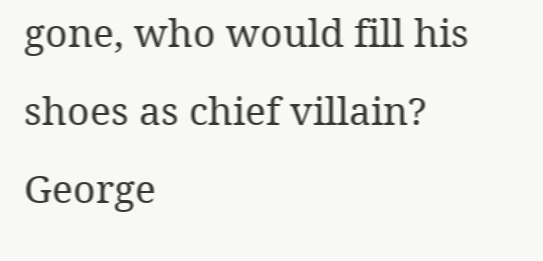gone, who would fill his shoes as chief villain? George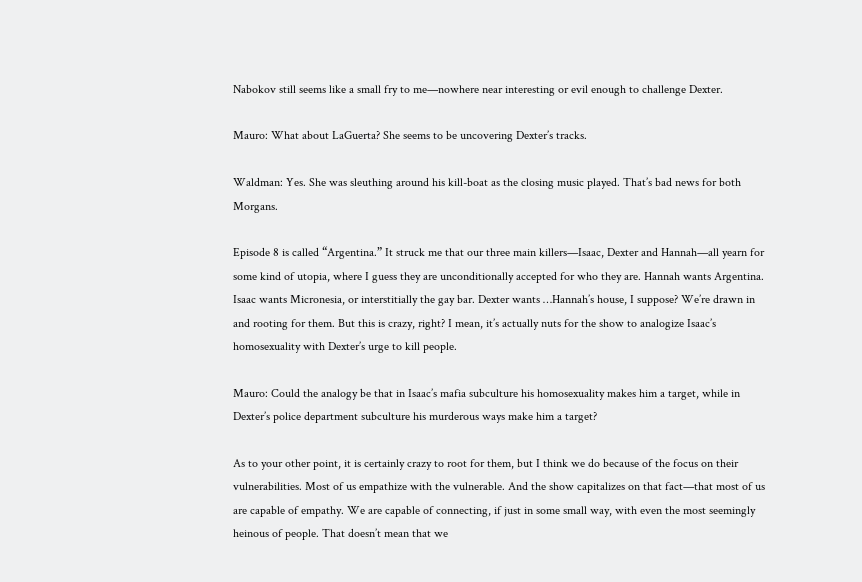Nabokov still seems like a small fry to me—nowhere near interesting or evil enough to challenge Dexter.

Mauro: What about LaGuerta? She seems to be uncovering Dexter’s tracks.

Waldman: Yes. She was sleuthing around his kill-boat as the closing music played. That’s bad news for both Morgans.

Episode 8 is called “Argentina.” It struck me that our three main killers—Isaac, Dexter and Hannah—all yearn for some kind of utopia, where I guess they are unconditionally accepted for who they are. Hannah wants Argentina. Isaac wants Micronesia, or interstitially the gay bar. Dexter wants …Hannah’s house, I suppose? We’re drawn in and rooting for them. But this is crazy, right? I mean, it’s actually nuts for the show to analogize Isaac’s homosexuality with Dexter’s urge to kill people.

Mauro: Could the analogy be that in Isaac’s mafia subculture his homosexuality makes him a target, while in Dexter’s police department subculture his murderous ways make him a target?

As to your other point, it is certainly crazy to root for them, but I think we do because of the focus on their vulnerabilities. Most of us empathize with the vulnerable. And the show capitalizes on that fact—that most of us are capable of empathy. We are capable of connecting, if just in some small way, with even the most seemingly heinous of people. That doesn’t mean that we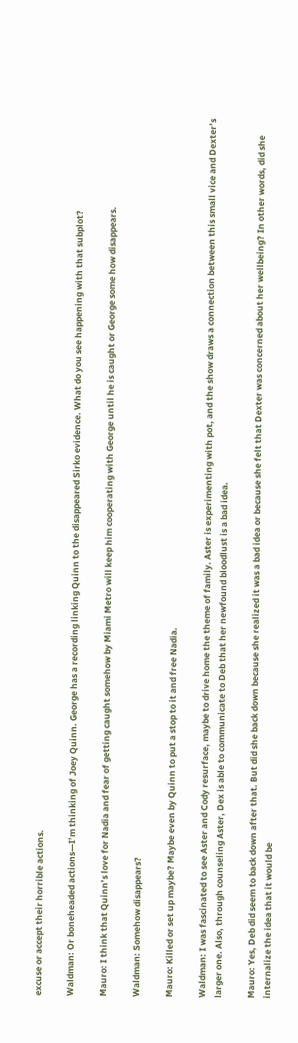excuse or accept their horrible actions.

Waldman: Or boneheaded actions—I’m thinking of Joey Quinn. George has a recording linking Quinn to the disappeared Sirko evidence. What do you see happening with that subplot?

Mauro: I think that Quinn’s love for Nadia and fear of getting caught somehow by Miami Metro will keep him cooperating with George until he is caught or George some how disappears.

Waldman: Somehow disappears?

Mauro: Killed or set up maybe? Maybe even by Quinn to put a stop to it and free Nadia.

Waldman: I was fascinated to see Aster and Cody resurface, maybe to drive home the theme of family. Aster is experimenting with pot, and the show draws a connection between this small vice and Dexter’s larger one. Also, through counseling Aster, Dex is able to communicate to Deb that her newfound bloodlust is a bad idea.

Mauro: Yes, Deb did seem to back down after that. But did she back down because she realized it was a bad idea or because she felt that Dexter was concerned about her wellbeing? In other words, did she internalize the idea that it would be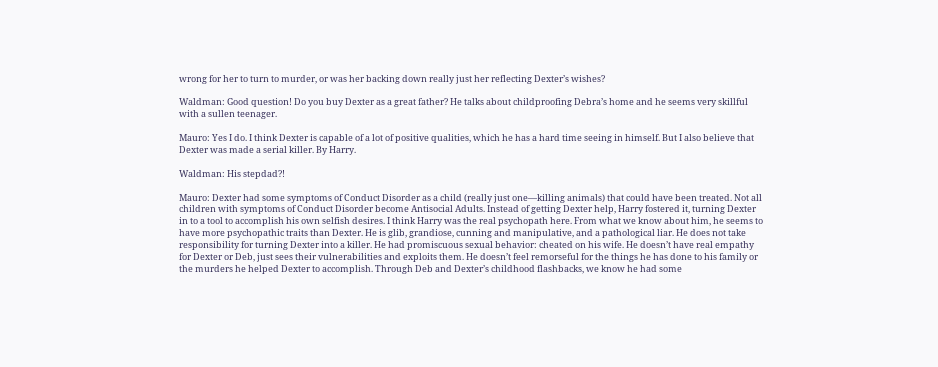wrong for her to turn to murder, or was her backing down really just her reflecting Dexter’s wishes?

Waldman: Good question! Do you buy Dexter as a great father? He talks about childproofing Debra’s home and he seems very skillful with a sullen teenager.

Mauro: Yes I do. I think Dexter is capable of a lot of positive qualities, which he has a hard time seeing in himself. But I also believe that Dexter was made a serial killer. By Harry.

Waldman: His stepdad?!

Mauro: Dexter had some symptoms of Conduct Disorder as a child (really just one—killing animals) that could have been treated. Not all children with symptoms of Conduct Disorder become Antisocial Adults. Instead of getting Dexter help, Harry fostered it, turning Dexter in to a tool to accomplish his own selfish desires. I think Harry was the real psychopath here. From what we know about him, he seems to have more psychopathic traits than Dexter. He is glib, grandiose, cunning and manipulative, and a pathological liar. He does not take responsibility for turning Dexter into a killer. He had promiscuous sexual behavior: cheated on his wife. He doesn’t have real empathy for Dexter or Deb, just sees their vulnerabilities and exploits them. He doesn’t feel remorseful for the things he has done to his family or the murders he helped Dexter to accomplish. Through Deb and Dexter’s childhood flashbacks, we know he had some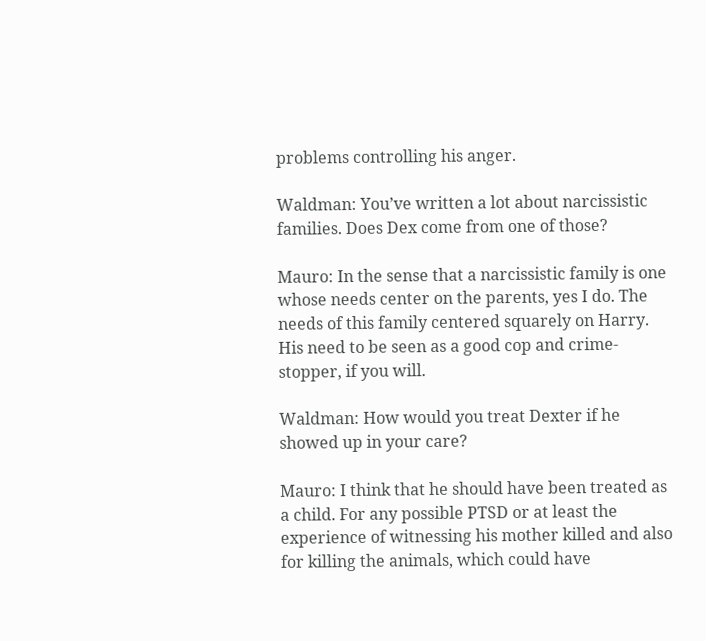problems controlling his anger.

Waldman: You’ve written a lot about narcissistic families. Does Dex come from one of those?

Mauro: In the sense that a narcissistic family is one whose needs center on the parents, yes I do. The needs of this family centered squarely on Harry. His need to be seen as a good cop and crime-stopper, if you will.

Waldman: How would you treat Dexter if he showed up in your care?

Mauro: I think that he should have been treated as a child. For any possible PTSD or at least the experience of witnessing his mother killed and also for killing the animals, which could have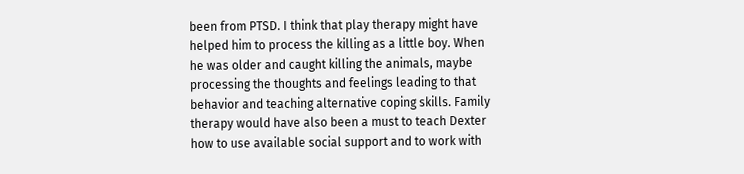been from PTSD. I think that play therapy might have helped him to process the killing as a little boy. When he was older and caught killing the animals, maybe processing the thoughts and feelings leading to that behavior and teaching alternative coping skills. Family therapy would have also been a must to teach Dexter how to use available social support and to work with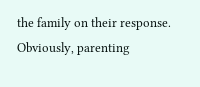the family on their response. Obviously, parenting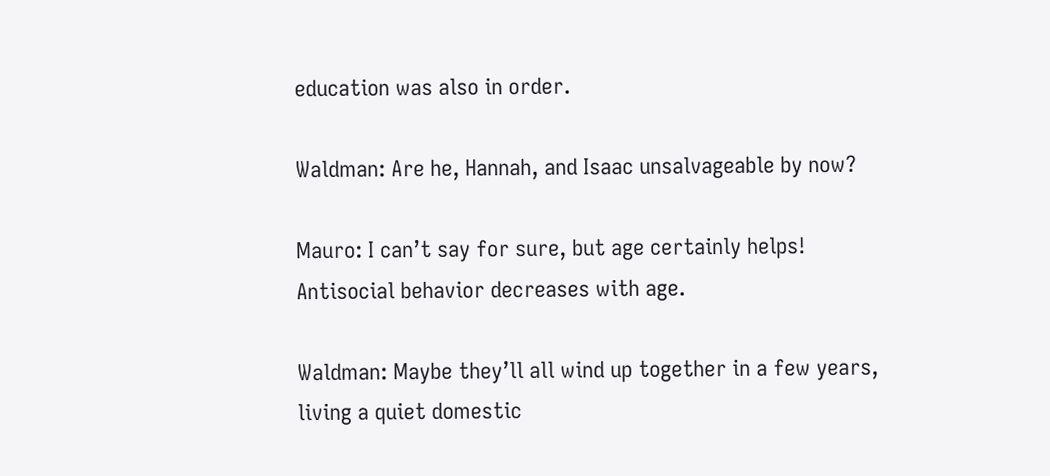education was also in order.

Waldman: Are he, Hannah, and Isaac unsalvageable by now?

Mauro: I can’t say for sure, but age certainly helps! Antisocial behavior decreases with age.

Waldman: Maybe they’ll all wind up together in a few years, living a quiet domestic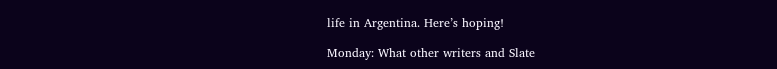life in Argentina. Here’s hoping!

Monday: What other writers and Slate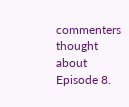commenters thought about Episode 8.